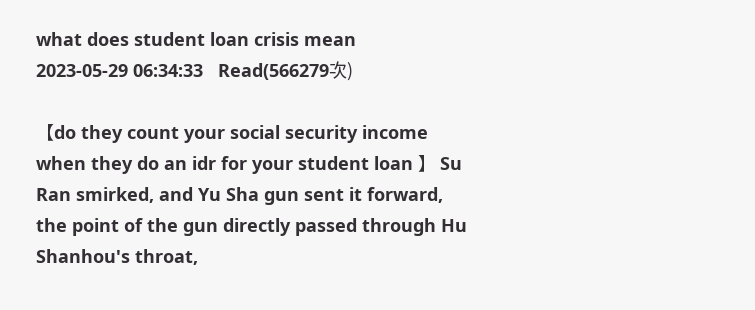what does student loan crisis mean
2023-05-29 06:34:33   Read(566279次)

【do they count your social security income when they do an idr for your student loan 】 Su Ran smirked, and Yu Sha gun sent it forward, the point of the gun directly passed through Hu Shanhou's throat,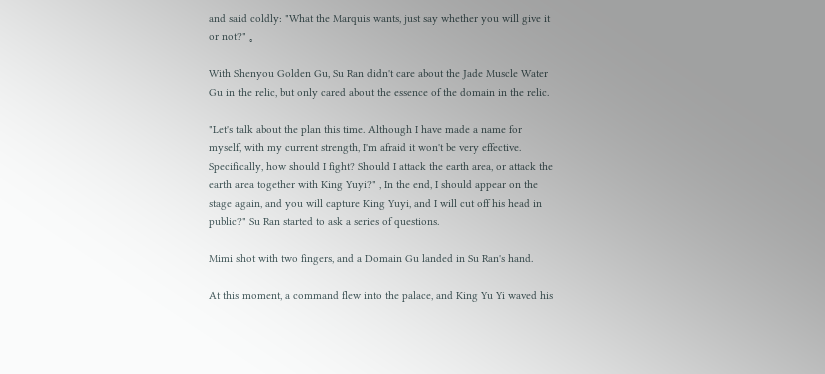and said coldly: "What the Marquis wants, just say whether you will give it or not?" 。

With Shenyou Golden Gu, Su Ran didn't care about the Jade Muscle Water Gu in the relic, but only cared about the essence of the domain in the relic.

"Let's talk about the plan this time. Although I have made a name for myself, with my current strength, I'm afraid it won't be very effective. Specifically, how should I fight? Should I attack the earth area, or attack the earth area together with King Yuyi?" , In the end, I should appear on the stage again, and you will capture King Yuyi, and I will cut off his head in public?" Su Ran started to ask a series of questions.

Mimi shot with two fingers, and a Domain Gu landed in Su Ran's hand.

At this moment, a command flew into the palace, and King Yu Yi waved his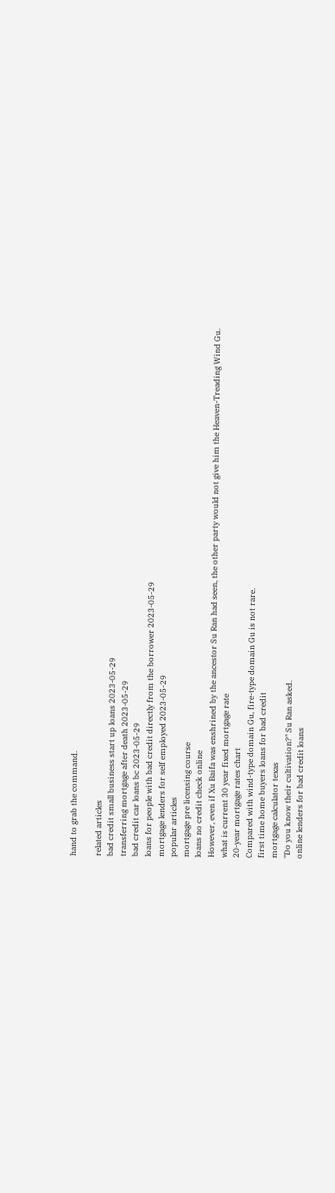hand to grab the command.

related articles
bad credit small business start up loans 2023-05-29
transferring mortgage after death 2023-05-29
bad credit car loans bc 2023-05-29
loans for people with bad credit directly from the borrower 2023-05-29
mortgage lenders for self employed 2023-05-29
popular articles
mortgage pre licensing course
loans no credit check online
However, even if Xu Baifa was enshrined by the ancestor Su Ran had seen, the other party would not give him the Heaven-Treading Wind Gu.
what is current 30 year fixed mortgage rate
20-year mortgage rates chart
Compared with wind-type domain Gu, fire-type domain Gu is not rare.
first time home buyers loans for bad credit
mortgage calculator texas
"Do you know their cultivation?" Su Ran asked.
online lenders for bad credit loans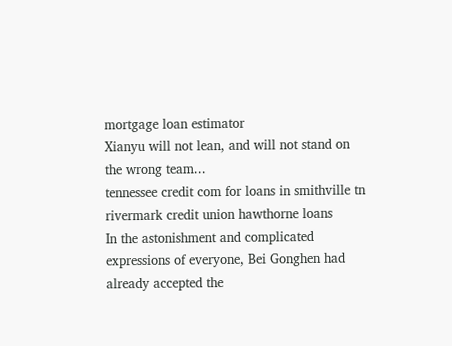mortgage loan estimator
Xianyu will not lean, and will not stand on the wrong team...
tennessee credit com for loans in smithville tn
rivermark credit union hawthorne loans
In the astonishment and complicated expressions of everyone, Bei Gonghen had already accepted the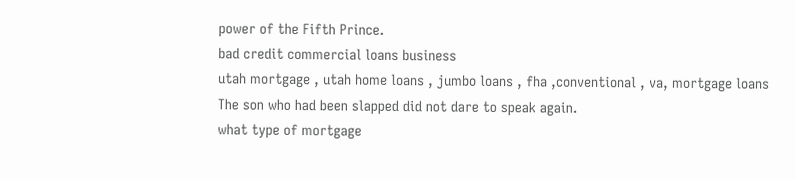power of the Fifth Prince.
bad credit commercial loans business
utah mortgage , utah home loans , jumbo loans , fha ,conventional , va, mortgage loans
The son who had been slapped did not dare to speak again.
what type of mortgage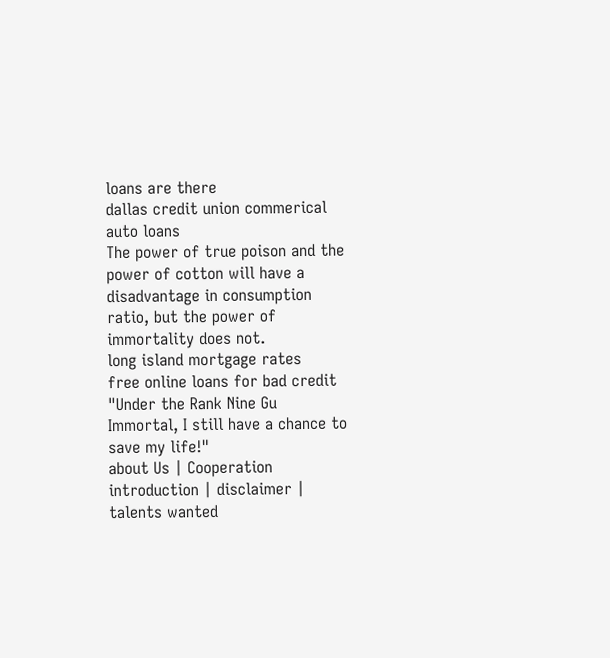loans are there
dallas credit union commerical auto loans
The power of true poison and the power of cotton will have a disadvantage in consumption ratio, but the power of immortality does not.
long island mortgage rates
free online loans for bad credit
"Under the Rank Nine Gu Immortal, I still have a chance to save my life!"
about Us | Cooperation introduction | disclaimer | talents wanted